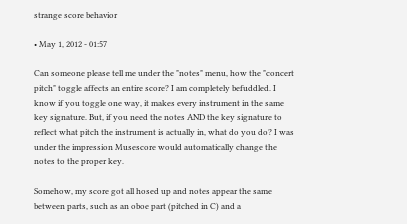strange score behavior

• May 1, 2012 - 01:57

Can someone please tell me under the "notes" menu, how the "concert pitch" toggle affects an entire score? I am completely befuddled. I know if you toggle one way, it makes every instrument in the same key signature. But, if you need the notes AND the key signature to reflect what pitch the instrument is actually in, what do you do? I was under the impression Musescore would automatically change the notes to the proper key.

Somehow, my score got all hosed up and notes appear the same between parts, such as an oboe part (pitched in C) and a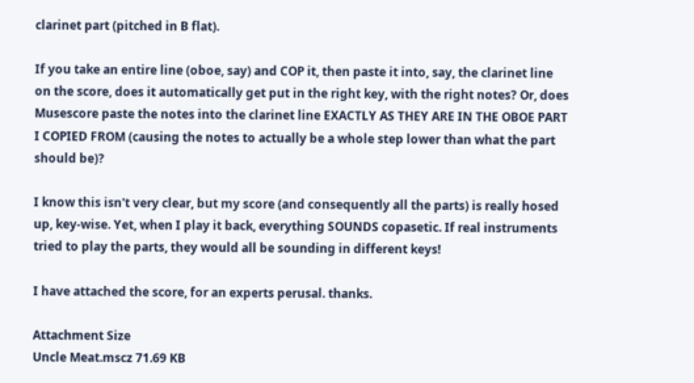clarinet part (pitched in B flat).

If you take an entire line (oboe, say) and COP it, then paste it into, say, the clarinet line on the score, does it automatically get put in the right key, with the right notes? Or, does Musescore paste the notes into the clarinet line EXACTLY AS THEY ARE IN THE OBOE PART I COPIED FROM (causing the notes to actually be a whole step lower than what the part should be)?

I know this isn't very clear, but my score (and consequently all the parts) is really hosed up, key-wise. Yet, when I play it back, everything SOUNDS copasetic. If real instruments tried to play the parts, they would all be sounding in different keys!

I have attached the score, for an experts perusal. thanks.

Attachment Size
Uncle Meat.mscz 71.69 KB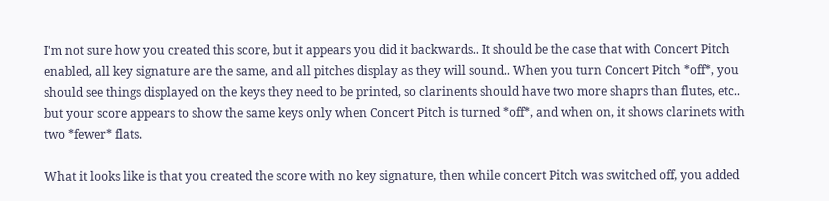I'm not sure how you created this score, but it appears you did it backwards.. It should be the case that with Concert Pitch enabled, all key signature are the same, and all pitches display as they will sound.. When you turn Concert Pitch *off*, you should see things displayed on the keys they need to be printed, so clarinents should have two more shaprs than flutes, etc.. but your score appears to show the same keys only when Concert Pitch is turned *off*, and when on, it shows clarinets with two *fewer* flats.

What it looks like is that you created the score with no key signature, then while concert Pitch was switched off, you added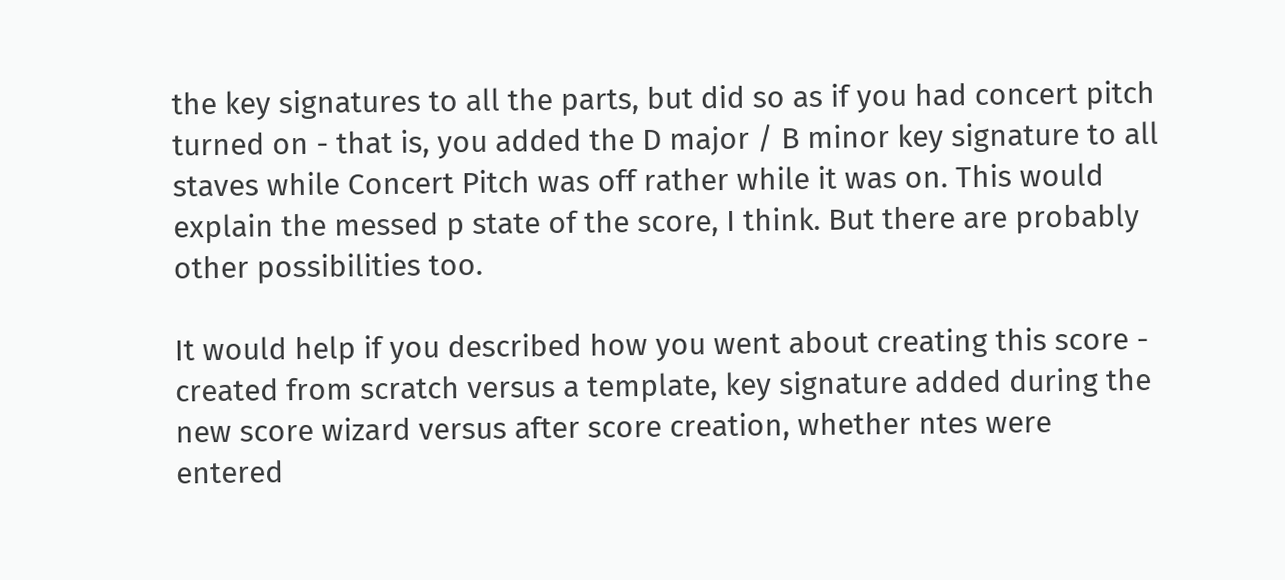the key signatures to all the parts, but did so as if you had concert pitch turned on - that is, you added the D major / B minor key signature to all staves while Concert Pitch was off rather while it was on. This would explain the messed p state of the score, I think. But there are probably other possibilities too.

It would help if you described how you went about creating this score - created from scratch versus a template, key signature added during the new score wizard versus after score creation, whether ntes were entered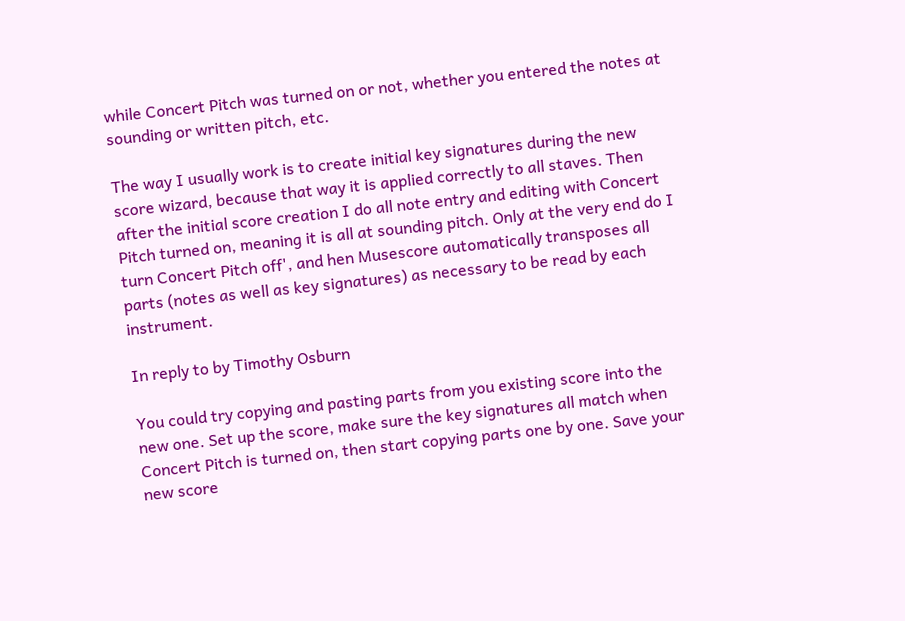while Concert Pitch was turned on or not, whether you entered the notes at sounding or written pitch, etc.

The way I usually work is to create initial key signatures during the new score wizard, because that way it is applied correctly to all staves. Then after the initial score creation I do all note entry and editing with Concert Pitch turned on, meaning it is all at sounding pitch. Only at the very end do I turn Concert Pitch off', and hen Musescore automatically transposes all parts (notes as well as key signatures) as necessary to be read by each instrument.

In reply to by Timothy Osburn

You could try copying and pasting parts from you existing score into the new one. Set up the score, make sure the key signatures all match when Concert Pitch is turned on, then start copying parts one by one. Save your new score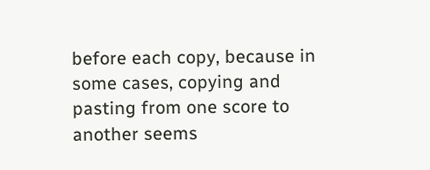before each copy, because in some cases, copying and pasting from one score to another seems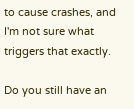to cause crashes, and I'm not sure what triggers that exactly.

Do you still have an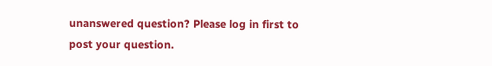unanswered question? Please log in first to post your question.